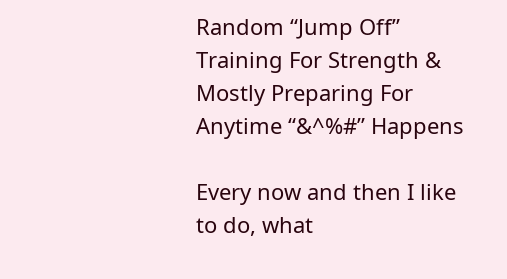Random “Jump Off” Training For Strength & Mostly Preparing For Anytime “&^%#” Happens

Every now and then I like to do, what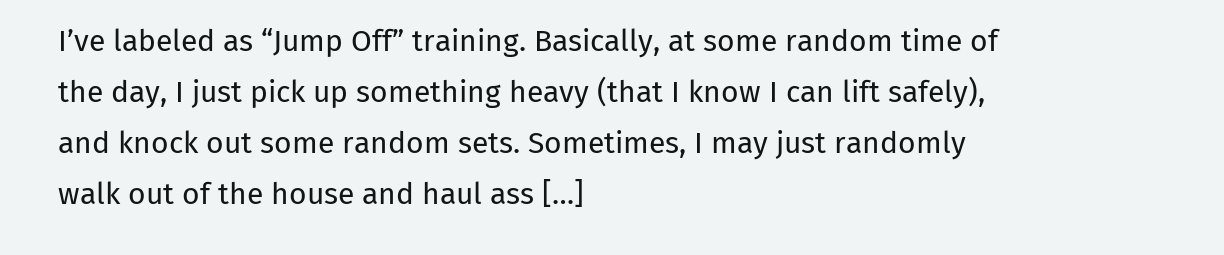I’ve labeled as “Jump Off” training. Basically, at some random time of the day, I just pick up something heavy (that I know I can lift safely), and knock out some random sets. Sometimes, I may just randomly walk out of the house and haul ass […]